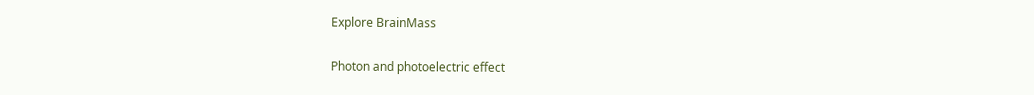Explore BrainMass

Photon and photoelectric effect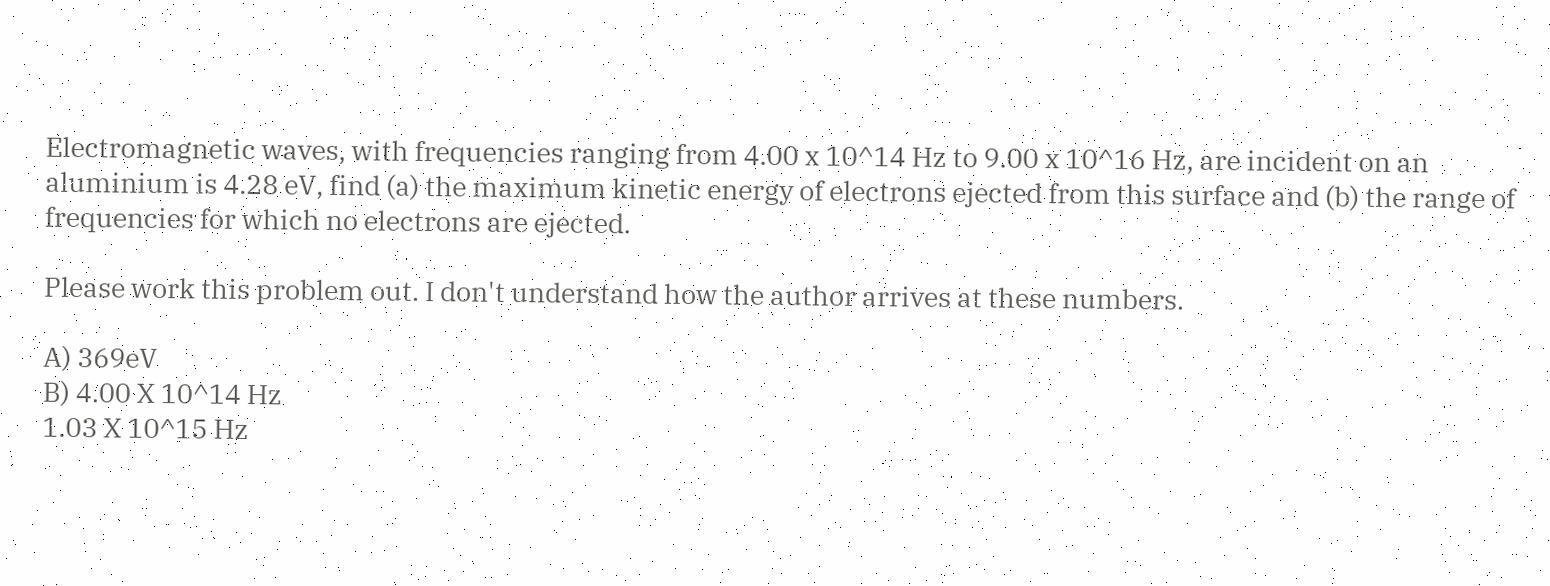Electromagnetic waves, with frequencies ranging from 4.00 x 10^14 Hz to 9.00 x 10^16 Hz, are incident on an aluminium is 4.28 eV, find (a) the maximum kinetic energy of electrons ejected from this surface and (b) the range of frequencies for which no electrons are ejected.

Please work this problem out. I don't understand how the author arrives at these numbers.

A) 369eV
B) 4.00 X 10^14 Hz
1.03 X 10^15 Hz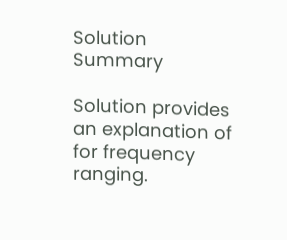Solution Summary

Solution provides an explanation of for frequency ranging.